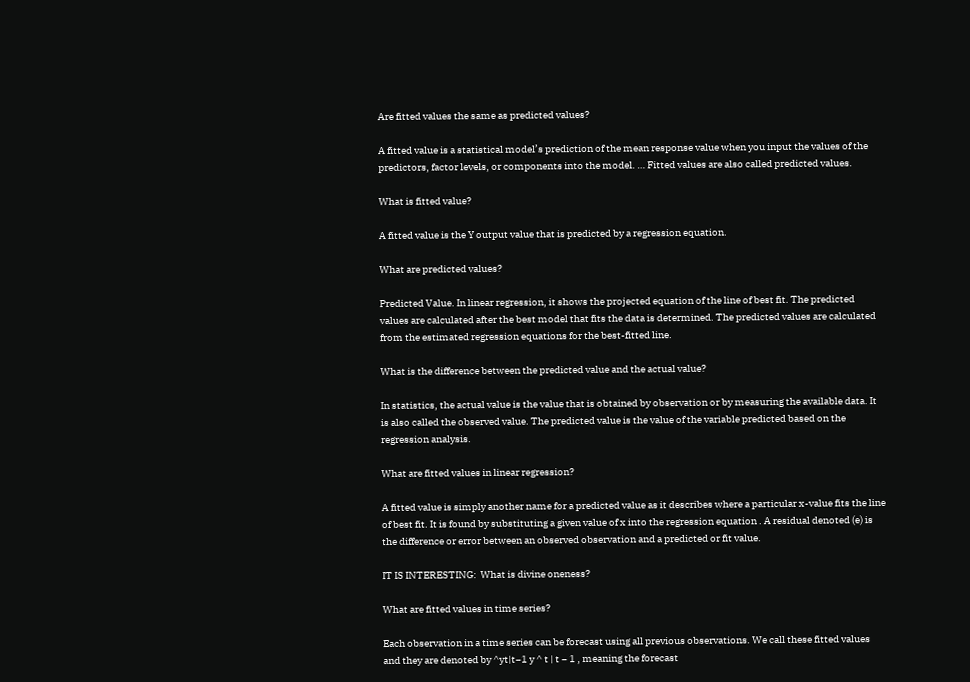Are fitted values the same as predicted values?

A fitted value is a statistical model’s prediction of the mean response value when you input the values of the predictors, factor levels, or components into the model. … Fitted values are also called predicted values.

What is fitted value?

A fitted value is the Y output value that is predicted by a regression equation.

What are predicted values?

Predicted Value. In linear regression, it shows the projected equation of the line of best fit. The predicted values are calculated after the best model that fits the data is determined. The predicted values are calculated from the estimated regression equations for the best-fitted line.

What is the difference between the predicted value and the actual value?

In statistics, the actual value is the value that is obtained by observation or by measuring the available data. It is also called the observed value. The predicted value is the value of the variable predicted based on the regression analysis.

What are fitted values in linear regression?

A fitted value is simply another name for a predicted value as it describes where a particular x-value fits the line of best fit. It is found by substituting a given value of x into the regression equation . A residual denoted (e) is the difference or error between an observed observation and a predicted or fit value.

IT IS INTERESTING:  What is divine oneness?

What are fitted values in time series?

Each observation in a time series can be forecast using all previous observations. We call these fitted values and they are denoted by ^yt|t−1 y ^ t | t − 1 , meaning the forecast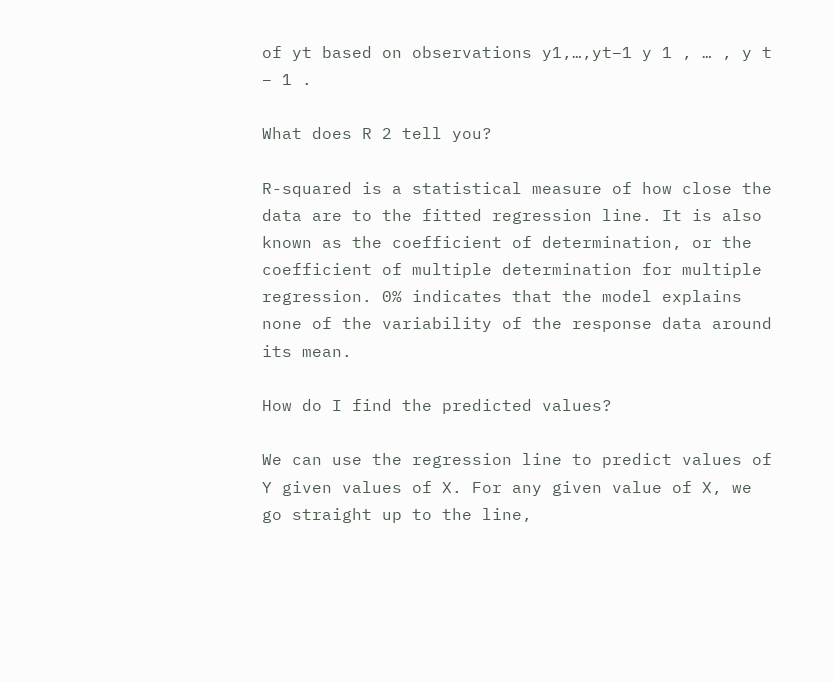of yt based on observations y1,…,yt−1 y 1 , … , y t − 1 .

What does R 2 tell you?

R-squared is a statistical measure of how close the data are to the fitted regression line. It is also known as the coefficient of determination, or the coefficient of multiple determination for multiple regression. 0% indicates that the model explains none of the variability of the response data around its mean.

How do I find the predicted values?

We can use the regression line to predict values of Y given values of X. For any given value of X, we go straight up to the line,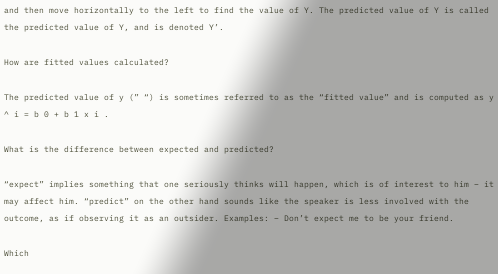and then move horizontally to the left to find the value of Y. The predicted value of Y is called the predicted value of Y, and is denoted Y’.

How are fitted values calculated?

The predicted value of y (” “) is sometimes referred to as the “fitted value” and is computed as y ^ i = b 0 + b 1 x i .

What is the difference between expected and predicted?

“expect” implies something that one seriously thinks will happen, which is of interest to him – it may affect him. “predict” on the other hand sounds like the speaker is less involved with the outcome, as if observing it as an outsider. Examples: – Don’t expect me to be your friend.

Which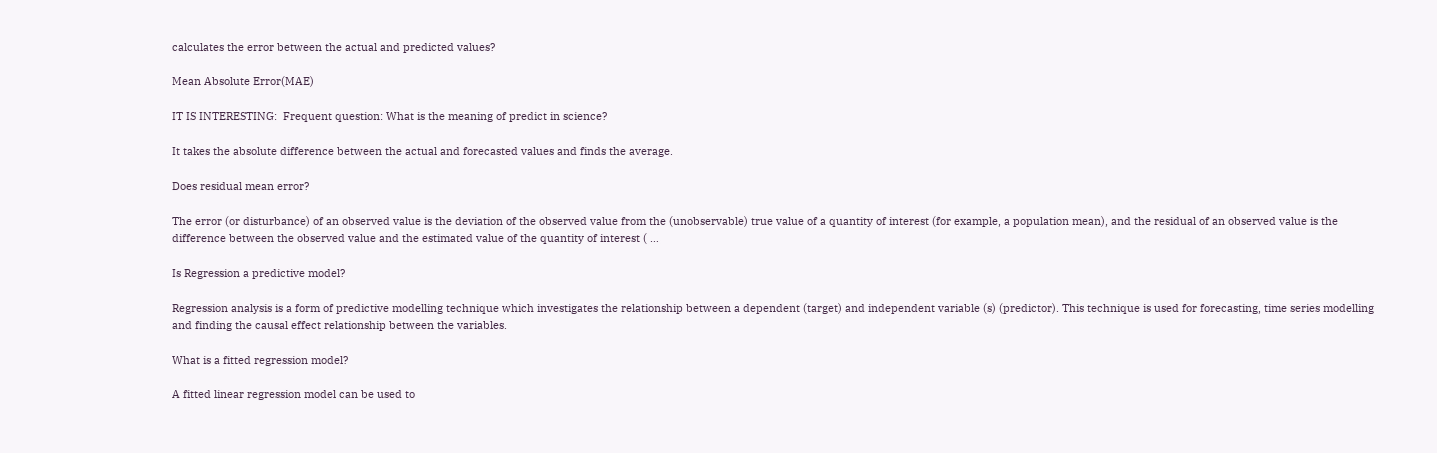calculates the error between the actual and predicted values?

Mean Absolute Error(MAE)

IT IS INTERESTING:  Frequent question: What is the meaning of predict in science?

It takes the absolute difference between the actual and forecasted values and finds the average.

Does residual mean error?

The error (or disturbance) of an observed value is the deviation of the observed value from the (unobservable) true value of a quantity of interest (for example, a population mean), and the residual of an observed value is the difference between the observed value and the estimated value of the quantity of interest ( …

Is Regression a predictive model?

Regression analysis is a form of predictive modelling technique which investigates the relationship between a dependent (target) and independent variable (s) (predictor). This technique is used for forecasting, time series modelling and finding the causal effect relationship between the variables.

What is a fitted regression model?

A fitted linear regression model can be used to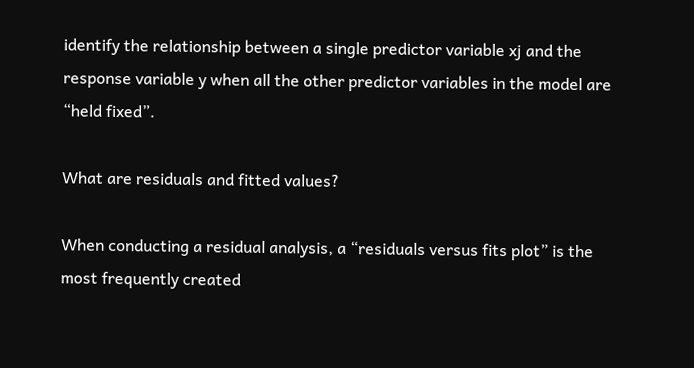identify the relationship between a single predictor variable xj and the response variable y when all the other predictor variables in the model are “held fixed”.

What are residuals and fitted values?

When conducting a residual analysis, a “residuals versus fits plot” is the most frequently created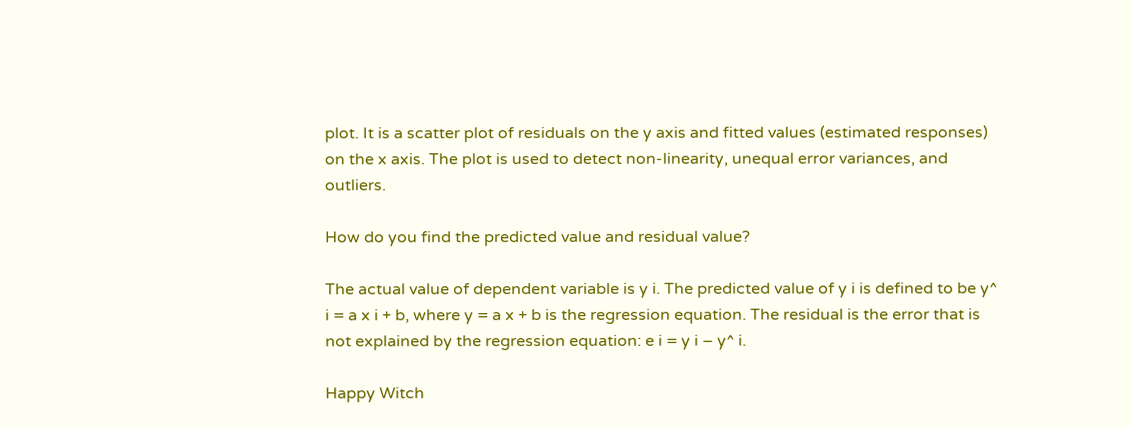plot. It is a scatter plot of residuals on the y axis and fitted values (estimated responses) on the x axis. The plot is used to detect non-linearity, unequal error variances, and outliers.

How do you find the predicted value and residual value?

The actual value of dependent variable is y i. The predicted value of y i is defined to be y^ i = a x i + b, where y = a x + b is the regression equation. The residual is the error that is not explained by the regression equation: e i = y i – y^ i.

Happy Witch